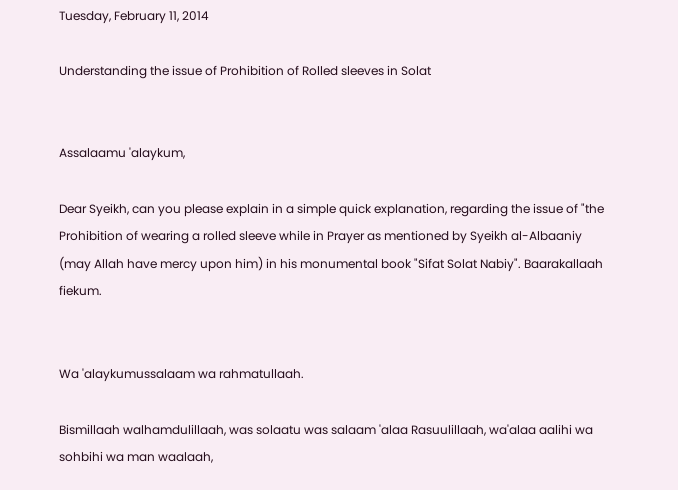Tuesday, February 11, 2014

Understanding the issue of Prohibition of Rolled sleeves in Solat


Assalaamu 'alaykum,

Dear Syeikh, can you please explain in a simple quick explanation, regarding the issue of "the Prohibition of wearing a rolled sleeve while in Prayer as mentioned by Syeikh al-Albaaniy (may Allah have mercy upon him) in his monumental book "Sifat Solat Nabiy". Baarakallaah fiekum.


Wa 'alaykumussalaam wa rahmatullaah.

Bismillaah walhamdulillaah, was solaatu was salaam 'alaa Rasuulillaah, wa'alaa aalihi wa sohbihi wa man waalaah,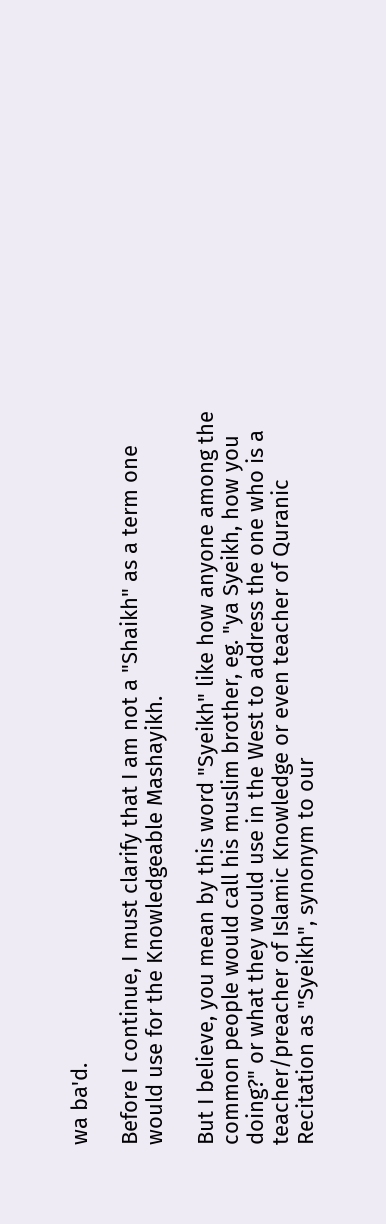wa ba'd.

Before I continue, I must clarify that I am not a "Shaikh" as a term one would use for the Knowledgeable Mashayikh.

But I believe, you mean by this word "Syeikh" like how anyone among the common people would call his muslim brother, eg. "ya Syeikh, how you doing?" or what they would use in the West to address the one who is a teacher/preacher of Islamic Knowledge or even teacher of Quranic Recitation as "Syeikh", synonym to our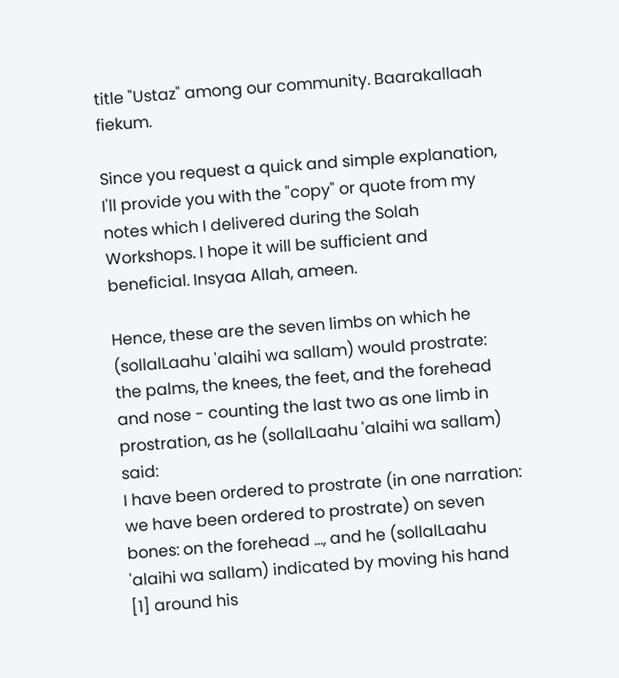title "Ustaz" among our community. Baarakallaah fiekum.

Since you request a quick and simple explanation, I'll provide you with the "copy" or quote from my notes which I delivered during the Solah Workshops. I hope it will be sufficient and beneficial. Insyaa Allah, ameen.

Hence, these are the seven limbs on which he (sollalLaahu 'alaihi wa sallam) would prostrate: the palms, the knees, the feet, and the forehead and nose - counting the last two as one limb in prostration, as he (sollalLaahu 'alaihi wa sallam) said:
I have been ordered to prostrate (in one narration: we have been ordered to prostrate) on seven bones: on the forehead ..., and he (sollalLaahu 'alaihi wa sallam) indicated by moving his hand [1] around his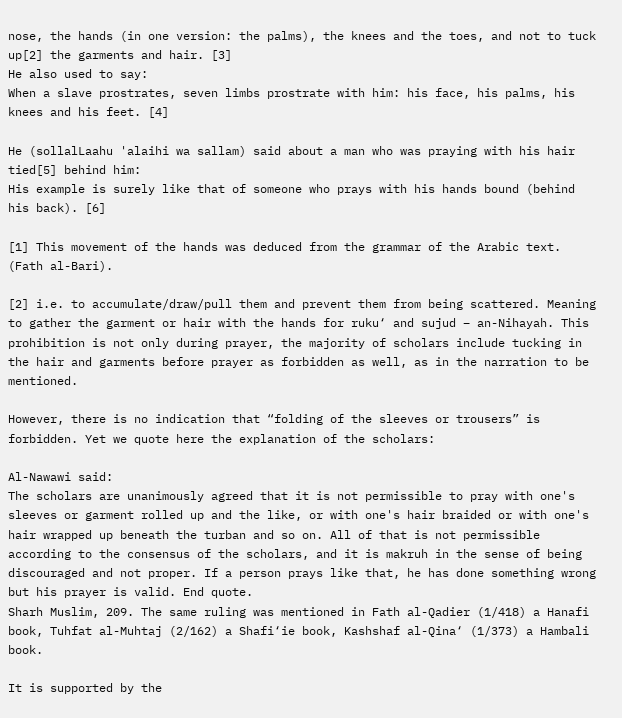nose, the hands (in one version: the palms), the knees and the toes, and not to tuck up[2] the garments and hair. [3]
He also used to say:
When a slave prostrates, seven limbs prostrate with him: his face, his palms, his knees and his feet. [4]

He (sollalLaahu 'alaihi wa sallam) said about a man who was praying with his hair tied[5] behind him:
His example is surely like that of someone who prays with his hands bound (behind his back). [6]

[1] This movement of the hands was deduced from the grammar of the Arabic text. (Fath al-Bari).

[2] i.e. to accumulate/draw/pull them and prevent them from being scattered. Meaning to gather the garment or hair with the hands for ruku‘ and sujud – an-Nihayah. This prohibition is not only during prayer, the majority of scholars include tucking in the hair and garments before prayer as forbidden as well, as in the narration to be mentioned.

However, there is no indication that “folding of the sleeves or trousers” is forbidden. Yet we quote here the explanation of the scholars:

Al-Nawawi said:
The scholars are unanimously agreed that it is not permissible to pray with one's sleeves or garment rolled up and the like, or with one's hair braided or with one's hair wrapped up beneath the turban and so on. All of that is not permissible according to the consensus of the scholars, and it is makruh in the sense of being discouraged and not proper. If a person prays like that, he has done something wrong but his prayer is valid. End quote.
Sharh Muslim, 209. The same ruling was mentioned in Fath al-Qadier (1/418) a Hanafi book, Tuhfat al-Muhtaj (2/162) a Shafi‘ie book, Kashshaf al-Qina‘ (1/373) a Hambali book.

It is supported by the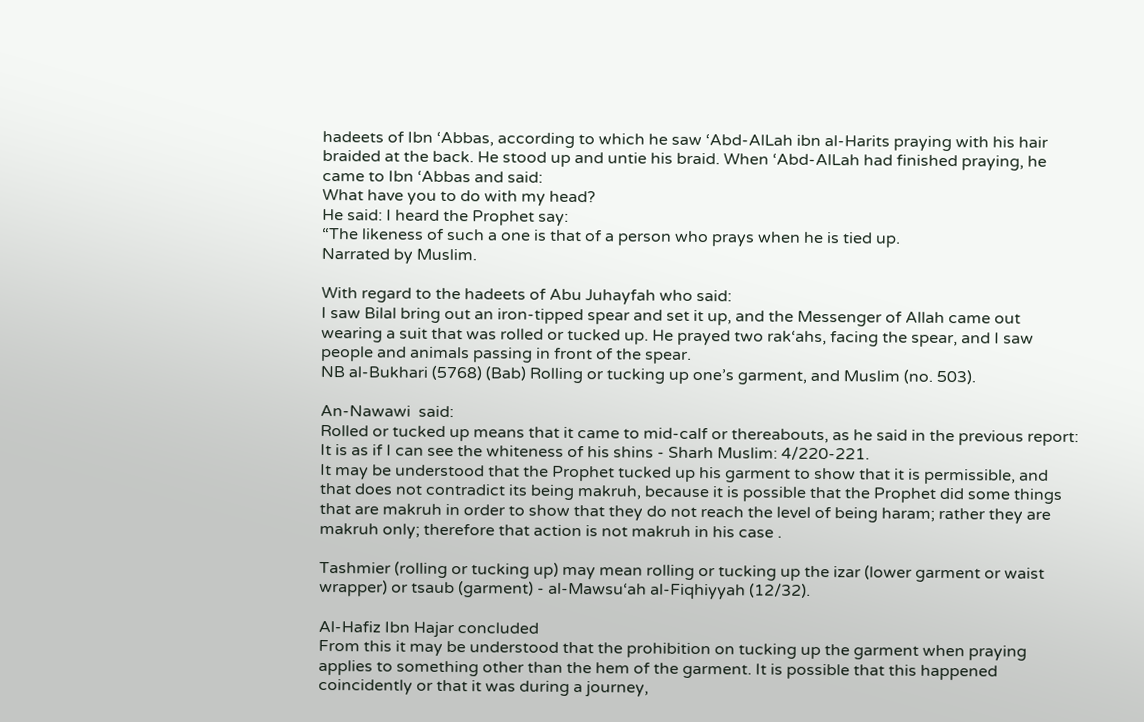hadeets of Ibn ‘Abbas, according to which he saw ‘Abd-AlLah ibn al-Harits praying with his hair braided at the back. He stood up and untie his braid. When ‘Abd-AlLah had finished praying, he came to Ibn ‘Abbas and said:
What have you to do with my head?
He said: I heard the Prophet say:
“The likeness of such a one is that of a person who prays when he is tied up.
Narrated by Muslim.

With regard to the hadeets of Abu Juhayfah who said:
I saw Bilal bring out an iron-tipped spear and set it up, and the Messenger of Allah came out wearing a suit that was rolled or tucked up. He prayed two rak‘ahs, facing the spear, and I saw people and animals passing in front of the spear.
NB al-Bukhari (5768) (Bab) Rolling or tucking up one’s garment, and Muslim (no. 503).

An-Nawawi  said:
Rolled or tucked up means that it came to mid-calf or thereabouts, as he said in the previous report: It is as if I can see the whiteness of his shins - Sharh Muslim: 4/220-221.
It may be understood that the Prophet tucked up his garment to show that it is permissible, and that does not contradict its being makruh, because it is possible that the Prophet did some things that are makruh in order to show that they do not reach the level of being haram; rather they are makruh only; therefore that action is not makruh in his case .

Tashmier (rolling or tucking up) may mean rolling or tucking up the izar (lower garment or waist wrapper) or tsaub (garment) - al-Mawsu‘ah al-Fiqhiyyah (12/32).

Al-Hafiz Ibn Hajar concluded
From this it may be understood that the prohibition on tucking up the garment when praying applies to something other than the hem of the garment. It is possible that this happened coincidently or that it was during a journey,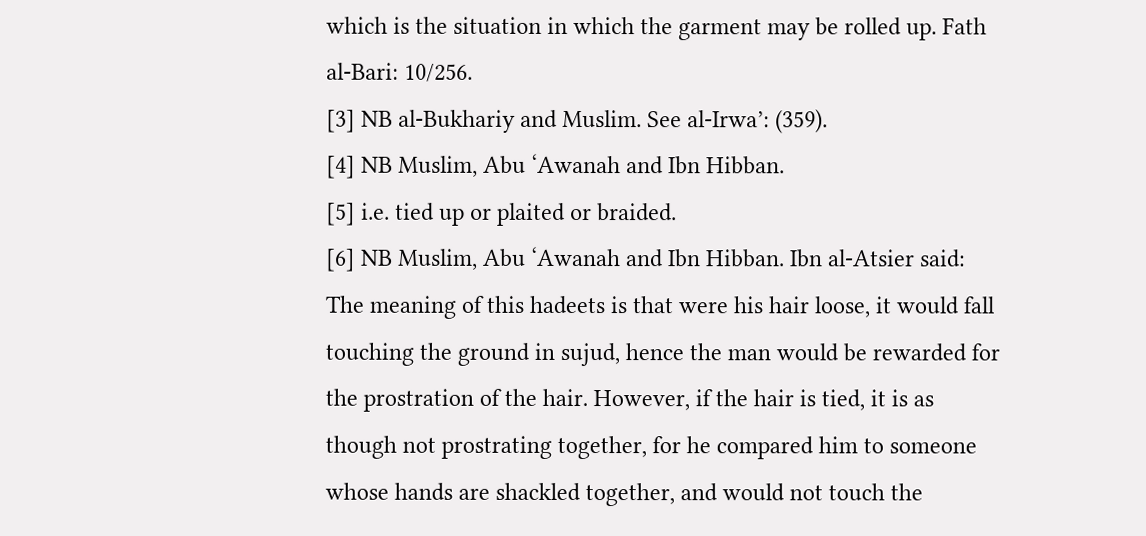which is the situation in which the garment may be rolled up. Fath al-Bari: 10/256.
[3] NB al-Bukhariy and Muslim. See al-Irwa’: (359).
[4] NB Muslim, Abu ‘Awanah and Ibn Hibban.
[5] i.e. tied up or plaited or braided.
[6] NB Muslim, Abu ‘Awanah and Ibn Hibban. Ibn al-Atsier said:
The meaning of this hadeets is that were his hair loose, it would fall touching the ground in sujud, hence the man would be rewarded for the prostration of the hair. However, if the hair is tied, it is as though not prostrating together, for he compared him to someone whose hands are shackled together, and would not touch the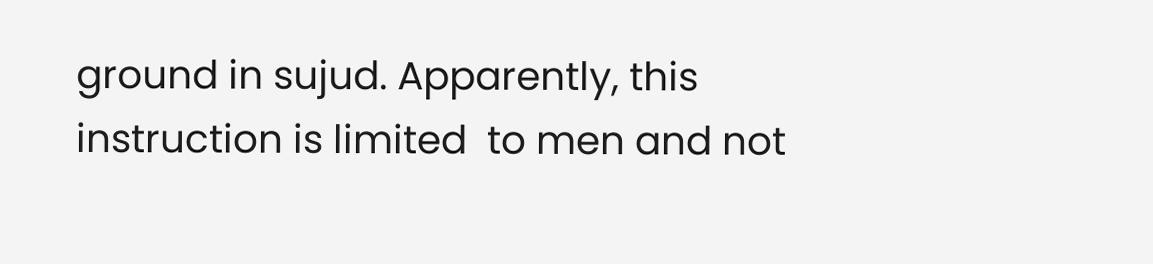ground in sujud. Apparently, this instruction is limited  to men and not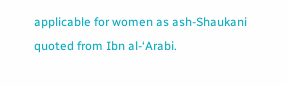applicable for women as ash-Shaukani quoted from Ibn al-‘Arabi.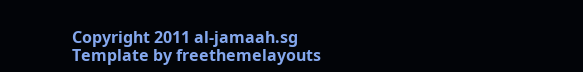Copyright 2011 al-jamaah.sg
Template by freethemelayouts